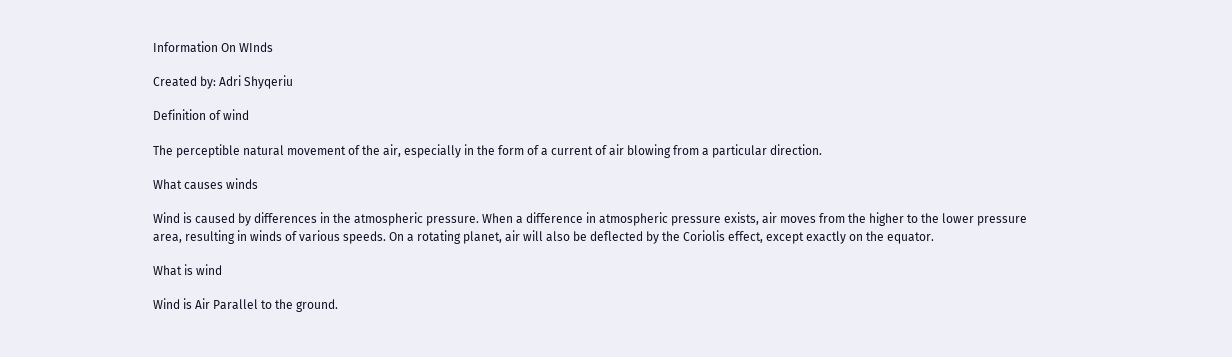Information On WInds

Created by: Adri Shyqeriu

Definition of wind

The perceptible natural movement of the air, especially in the form of a current of air blowing from a particular direction.

What causes winds

Wind is caused by differences in the atmospheric pressure. When a difference in atmospheric pressure exists, air moves from the higher to the lower pressure area, resulting in winds of various speeds. On a rotating planet, air will also be deflected by the Coriolis effect, except exactly on the equator.

What is wind

Wind is Air Parallel to the ground.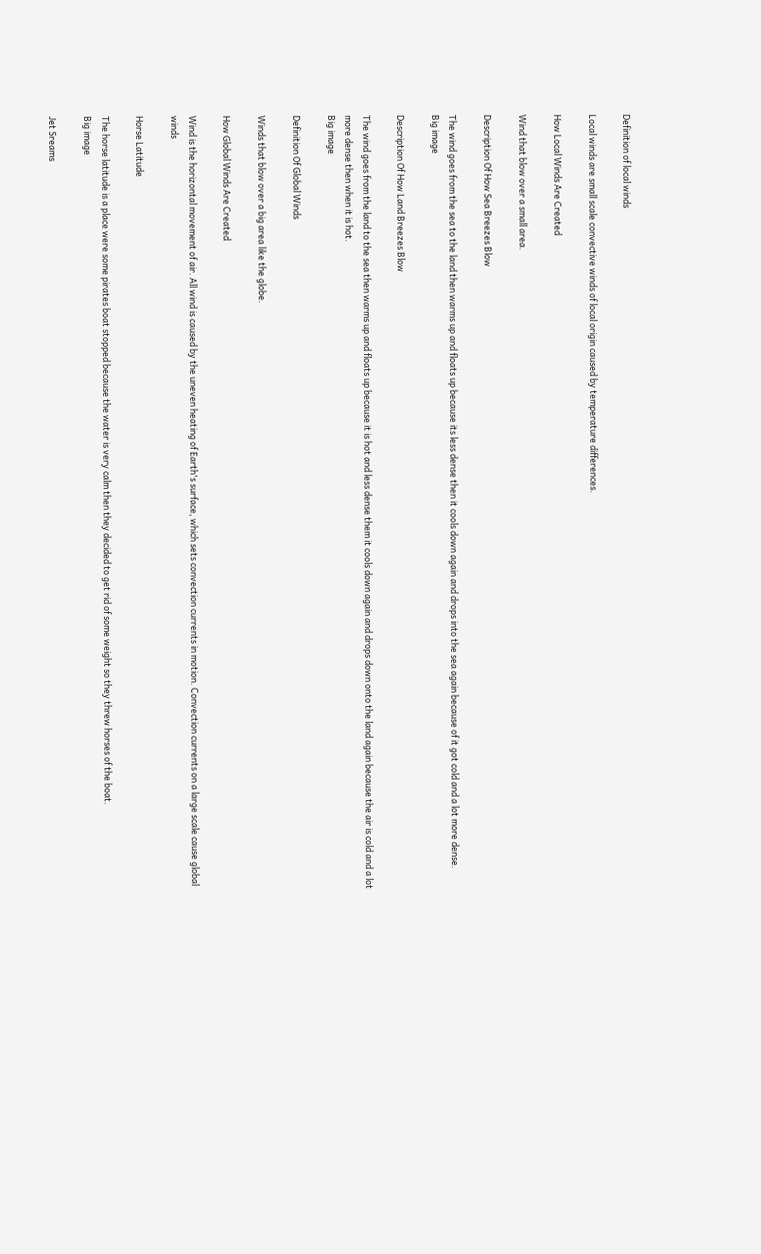Definition of local winds

Local winds are small scale convective winds of local origin caused by temperature differences.

How Local Winds Are Created

Wind that blow over a small area.

Description Of How Sea Breezes Blow

The wind goes from the sea to the land then warms up and floats up because its less dense then it cools down again and drops into the sea again because of it got cold and a lot more dense.
Big image

Description Of How Land Breezes Blow

The wind goes from the land to the sea then warms up and floats up because it is hot and less dense them it cools down again and drops down onto the land again because the air is cold and a lot more dense then when it is hot.
Big image

Definition Of Global Winds

Winds that blow over a big area like the globe.

How Global Winds Are Created

Wind is the horizontal movement of air. All wind is caused by the uneven heating of Earth's surface, which sets convection currents in motion. Convection currents on a large scale cause global winds

Horse Latitude

The horse latitude is a place were some pirates boat stopped because the water is very calm then they decided to get rid of some weight so they threw horses of the boat.
Big image

Jet Sreams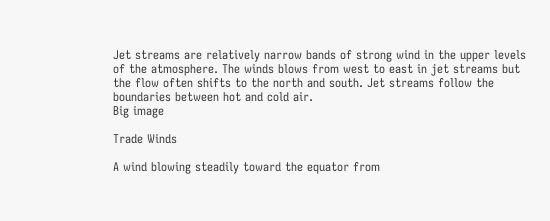Jet streams are relatively narrow bands of strong wind in the upper levels of the atmosphere. The winds blows from west to east in jet streams but the flow often shifts to the north and south. Jet streams follow the boundaries between hot and cold air.
Big image

Trade Winds

A wind blowing steadily toward the equator from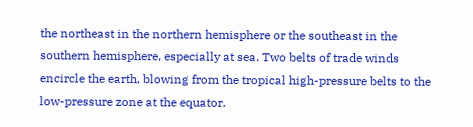the northeast in the northern hemisphere or the southeast in the southern hemisphere, especially at sea. Two belts of trade winds encircle the earth, blowing from the tropical high-pressure belts to the low-pressure zone at the equator.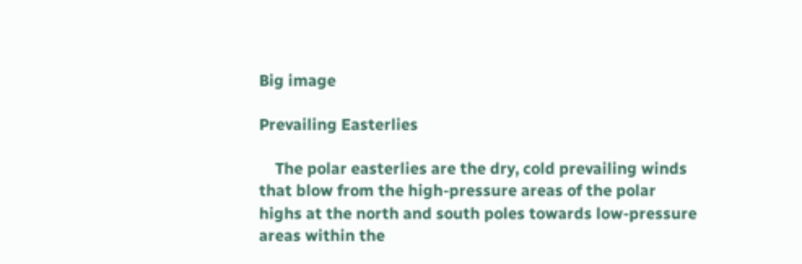Big image

Prevailing Easterlies

    The polar easterlies are the dry, cold prevailing winds that blow from the high-pressure areas of the polar highs at the north and south poles towards low-pressure areas within the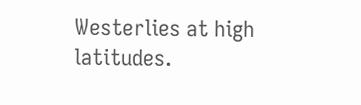Westerlies at high latitudes.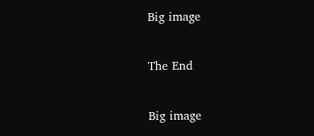Big image

The End

Big image